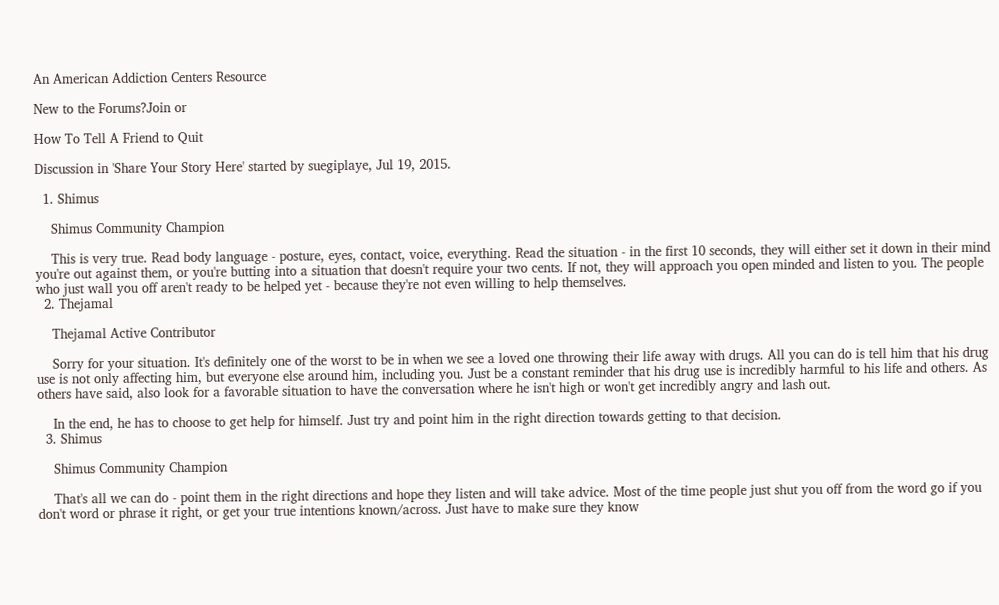An American Addiction Centers Resource

New to the Forums?Join or

How To Tell A Friend to Quit

Discussion in 'Share Your Story Here' started by suegiplaye, Jul 19, 2015.

  1. Shimus

    Shimus Community Champion

    This is very true. Read body language - posture, eyes, contact, voice, everything. Read the situation - in the first 10 seconds, they will either set it down in their mind you're out against them, or you're butting into a situation that doesn't require your two cents. If not, they will approach you open minded and listen to you. The people who just wall you off aren't ready to be helped yet - because they're not even willing to help themselves.
  2. Thejamal

    Thejamal Active Contributor

    Sorry for your situation. It's definitely one of the worst to be in when we see a loved one throwing their life away with drugs. All you can do is tell him that his drug use is not only affecting him, but everyone else around him, including you. Just be a constant reminder that his drug use is incredibly harmful to his life and others. As others have said, also look for a favorable situation to have the conversation where he isn't high or won't get incredibly angry and lash out.

    In the end, he has to choose to get help for himself. Just try and point him in the right direction towards getting to that decision.
  3. Shimus

    Shimus Community Champion

    That's all we can do - point them in the right directions and hope they listen and will take advice. Most of the time people just shut you off from the word go if you don't word or phrase it right, or get your true intentions known/across. Just have to make sure they know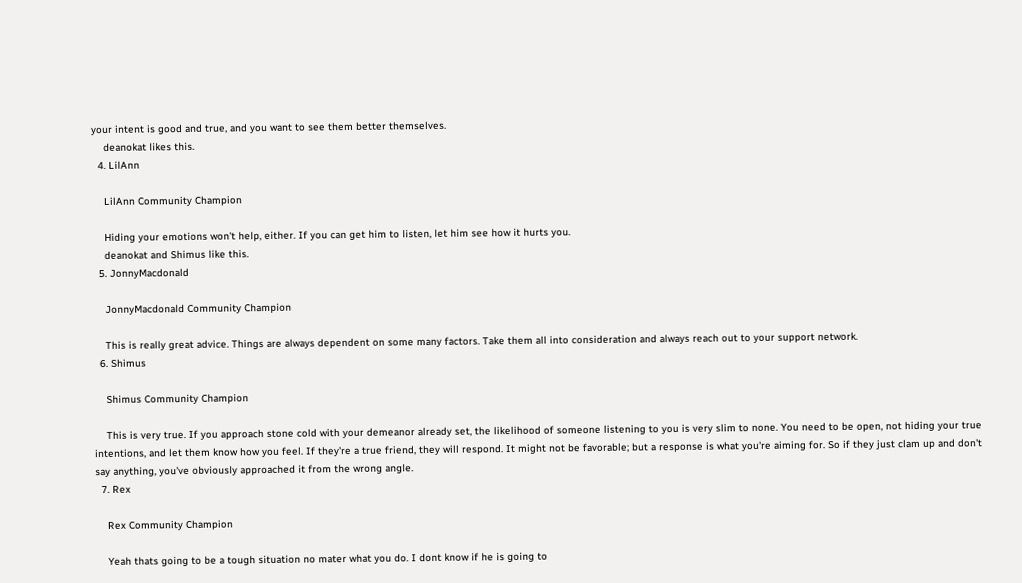your intent is good and true, and you want to see them better themselves.
    deanokat likes this.
  4. LilAnn

    LilAnn Community Champion

    Hiding your emotions won't help, either. If you can get him to listen, let him see how it hurts you.
    deanokat and Shimus like this.
  5. JonnyMacdonald

    JonnyMacdonald Community Champion

    This is really great advice. Things are always dependent on some many factors. Take them all into consideration and always reach out to your support network.
  6. Shimus

    Shimus Community Champion

    This is very true. If you approach stone cold with your demeanor already set, the likelihood of someone listening to you is very slim to none. You need to be open, not hiding your true intentions, and let them know how you feel. If they're a true friend, they will respond. It might not be favorable; but a response is what you're aiming for. So if they just clam up and don't say anything, you've obviously approached it from the wrong angle.
  7. Rex

    Rex Community Champion

    Yeah thats going to be a tough situation no mater what you do. I dont know if he is going to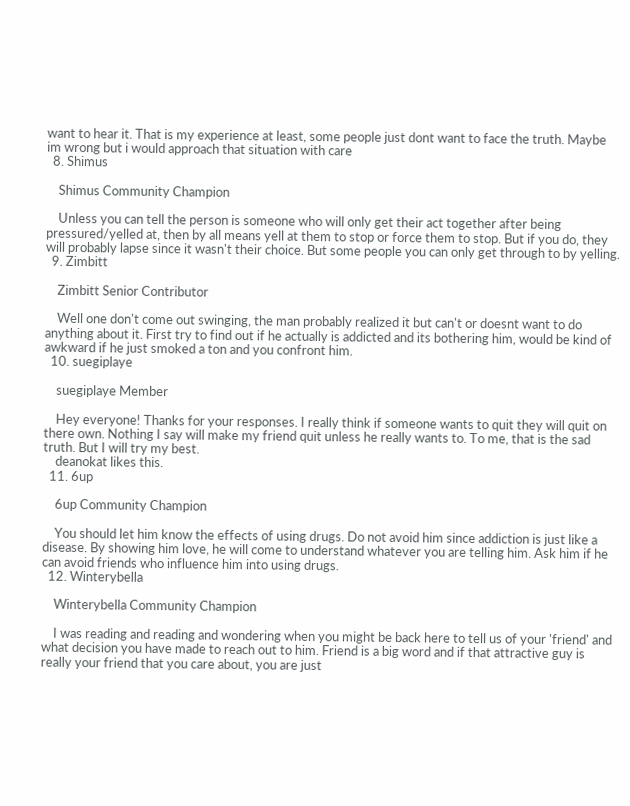want to hear it. That is my experience at least, some people just dont want to face the truth. Maybe im wrong but i would approach that situation with care
  8. Shimus

    Shimus Community Champion

    Unless you can tell the person is someone who will only get their act together after being pressured/yelled at, then by all means yell at them to stop or force them to stop. But if you do, they will probably lapse since it wasn't their choice. But some people you can only get through to by yelling.
  9. Zimbitt

    Zimbitt Senior Contributor

    Well one don't come out swinging, the man probably realized it but can't or doesnt want to do anything about it. First try to find out if he actually is addicted and its bothering him, would be kind of awkward if he just smoked a ton and you confront him.
  10. suegiplaye

    suegiplaye Member

    Hey everyone! Thanks for your responses. I really think if someone wants to quit they will quit on there own. Nothing I say will make my friend quit unless he really wants to. To me, that is the sad truth. But I will try my best.
    deanokat likes this.
  11. 6up

    6up Community Champion

    You should let him know the effects of using drugs. Do not avoid him since addiction is just like a disease. By showing him love, he will come to understand whatever you are telling him. Ask him if he can avoid friends who influence him into using drugs.
  12. Winterybella

    Winterybella Community Champion

    I was reading and reading and wondering when you might be back here to tell us of your 'friend' and what decision you have made to reach out to him. Friend is a big word and if that attractive guy is really your friend that you care about, you are just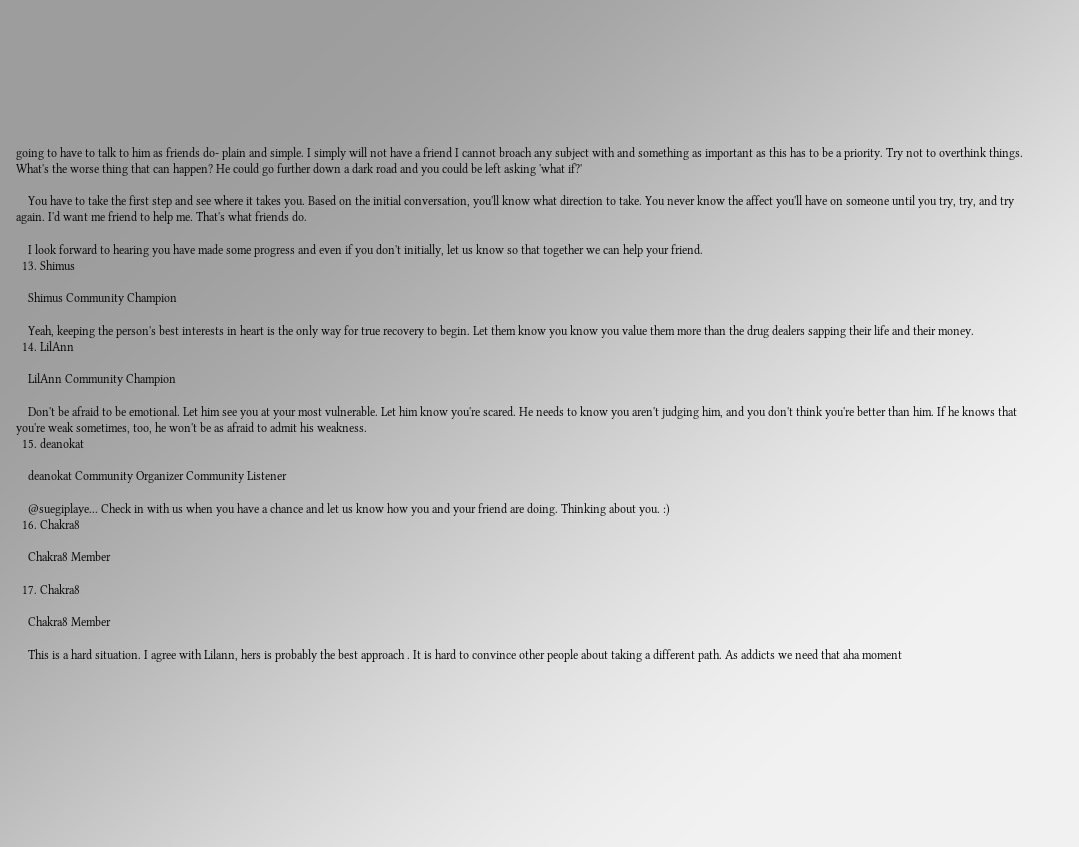going to have to talk to him as friends do- plain and simple. I simply will not have a friend I cannot broach any subject with and something as important as this has to be a priority. Try not to overthink things. What's the worse thing that can happen? He could go further down a dark road and you could be left asking 'what if?'

    You have to take the first step and see where it takes you. Based on the initial conversation, you'll know what direction to take. You never know the affect you'll have on someone until you try, try, and try again. I'd want me friend to help me. That's what friends do.

    I look forward to hearing you have made some progress and even if you don't initially, let us know so that together we can help your friend.
  13. Shimus

    Shimus Community Champion

    Yeah, keeping the person's best interests in heart is the only way for true recovery to begin. Let them know you know you value them more than the drug dealers sapping their life and their money.
  14. LilAnn

    LilAnn Community Champion

    Don't be afraid to be emotional. Let him see you at your most vulnerable. Let him know you're scared. He needs to know you aren't judging him, and you don't think you're better than him. If he knows that you're weak sometimes, too, he won't be as afraid to admit his weakness.
  15. deanokat

    deanokat Community Organizer Community Listener

    @suegiplaye... Check in with us when you have a chance and let us know how you and your friend are doing. Thinking about you. :)
  16. Chakra8

    Chakra8 Member

  17. Chakra8

    Chakra8 Member

    This is a hard situation. I agree with Lilann, hers is probably the best approach . It is hard to convince other people about taking a different path. As addicts we need that aha moment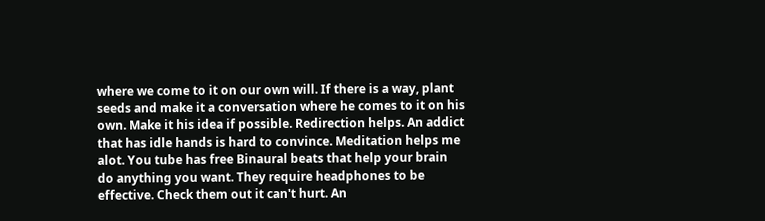where we come to it on our own will. If there is a way, plant seeds and make it a conversation where he comes to it on his own. Make it his idea if possible. Redirection helps. An addict that has idle hands is hard to convince. Meditation helps me alot. You tube has free Binaural beats that help your brain do anything you want. They require headphones to be effective. Check them out it can't hurt. An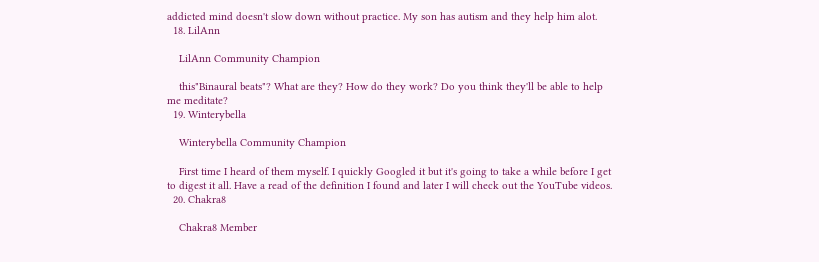addicted mind doesn't slow down without practice. My son has autism and they help him alot.
  18. LilAnn

    LilAnn Community Champion

    this"Binaural beats"? What are they? How do they work? Do you think they'll be able to help me meditate?
  19. Winterybella

    Winterybella Community Champion

    First time I heard of them myself. I quickly Googled it but it's going to take a while before I get to digest it all. Have a read of the definition I found and later I will check out the YouTube videos.
  20. Chakra8

    Chakra8 Member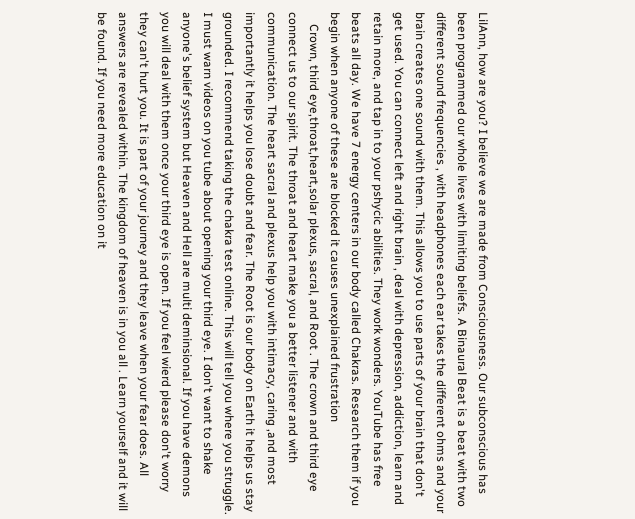LilAnn, how are you? I believe we are made from Consciousness. Our subconscious has been programmed our whole lives with limiting beliefs. A Binaural Beat is a beat with two different sound frequencies , with headphones each ear takes the different ohms and your brain creates one sound with them. This allows you to use parts of your brain that don't get used. You can connect left and right brain , deal with depression, addiction, learn and retain more, and tap in to your pshycic abilities. They work wonders. YouTube has free beats all day. We have 7 energy centers in our body called Chakras. Research them if you begin when anyone of these are blocked it causes unexplained frustration
    Crown, third eye,throat,heart,solar plexus, sacral, and Root . The crown and third eye connect us to our spirit. The throat and heart make you a better listener and with communication. The heart sacral and plexus help you with intimacy, caring ,and most importantly it helps you lose doubt and fear. The Root is our body on Earth it helps us stay grounded. I recommend taking the chakra test online. This will tell you where you struggle. I must warn videos on you tube about opening your third eye. I don't want to shake anyone's belief system but Heaven and Hell are multi deminsional. If you have demons you will deal with them once your third eye is open. If you feel wierd please don't worry they can't hurt you. It is part of your journey and they leave when your fear does. All answers are revealed within. The kingdom of heaven is in you all . Learn yourself and it will be found. If you need more education on it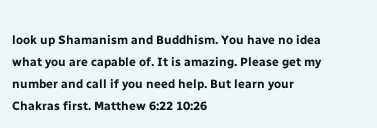look up Shamanism and Buddhism. You have no idea what you are capable of. It is amazing. Please get my number and call if you need help. But learn your Chakras first. Matthew 6:22 10:26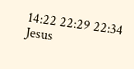14:22 22:29 22:34 Jesus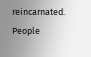reincarnated. People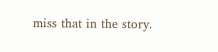miss that in the story.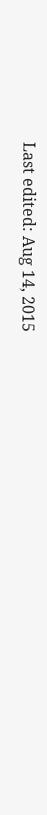Last edited: Aug 14, 2015